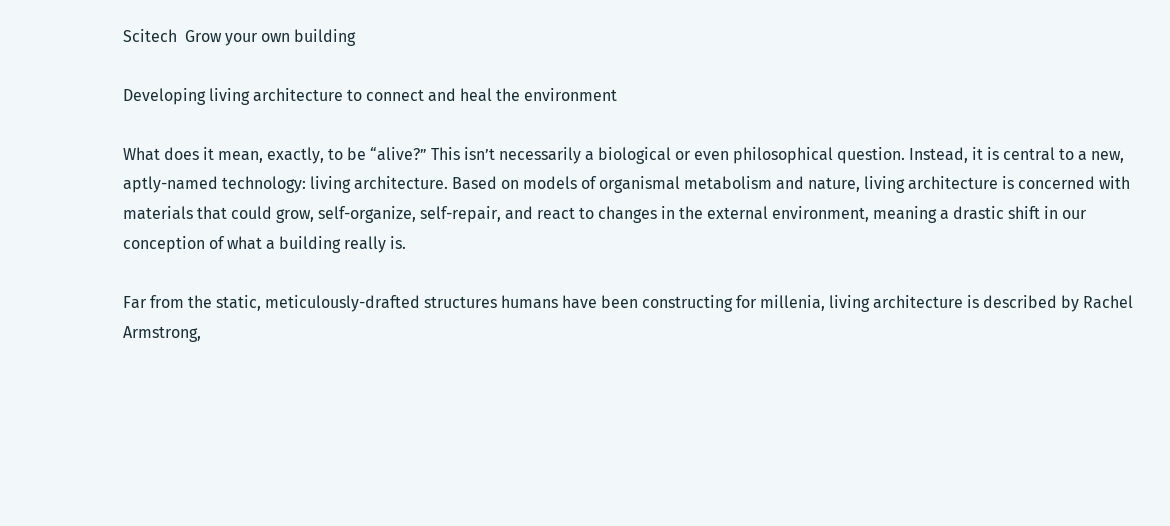Scitech  Grow your own building

Developing living architecture to connect and heal the environment

What does it mean, exactly, to be “alive?” This isn’t necessarily a biological or even philosophical question. Instead, it is central to a new, aptly-named technology: living architecture. Based on models of organismal metabolism and nature, living architecture is concerned with materials that could grow, self-organize, self-repair, and react to changes in the external environment, meaning a drastic shift in our conception of what a building really is.

Far from the static, meticulously-drafted structures humans have been constructing for millenia, living architecture is described by Rachel Armstrong,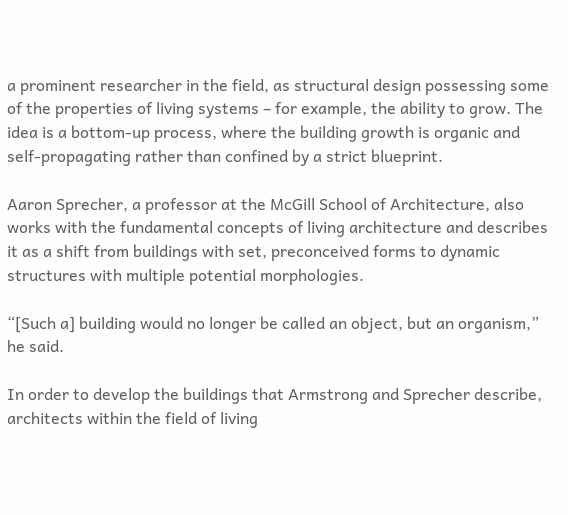a prominent researcher in the field, as structural design possessing some of the properties of living systems – for example, the ability to grow. The idea is a bottom-up process, where the building growth is organic and self-propagating rather than confined by a strict blueprint.

Aaron Sprecher, a professor at the McGill School of Architecture, also works with the fundamental concepts of living architecture and describes it as a shift from buildings with set, preconceived forms to dynamic structures with multiple potential morphologies.

“[Such a] building would no longer be called an object, but an organism,” he said.

In order to develop the buildings that Armstrong and Sprecher describe, architects within the field of living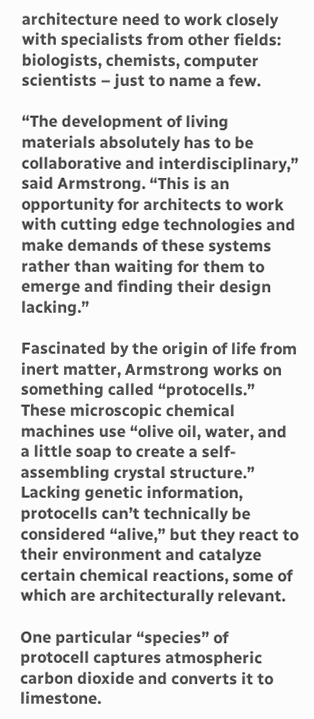architecture need to work closely with specialists from other fields: biologists, chemists, computer scientists – just to name a few.

“The development of living materials absolutely has to be collaborative and interdisciplinary,” said Armstrong. “This is an opportunity for architects to work with cutting edge technologies and make demands of these systems rather than waiting for them to emerge and finding their design lacking.”

Fascinated by the origin of life from inert matter, Armstrong works on something called “protocells.” These microscopic chemical machines use “olive oil, water, and a little soap to create a self-assembling crystal structure.” Lacking genetic information, protocells can’t technically be considered “alive,” but they react to their environment and catalyze certain chemical reactions, some of which are architecturally relevant.

One particular “species” of protocell captures atmospheric carbon dioxide and converts it to limestone.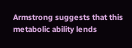Armstrong suggests that this metabolic ability lends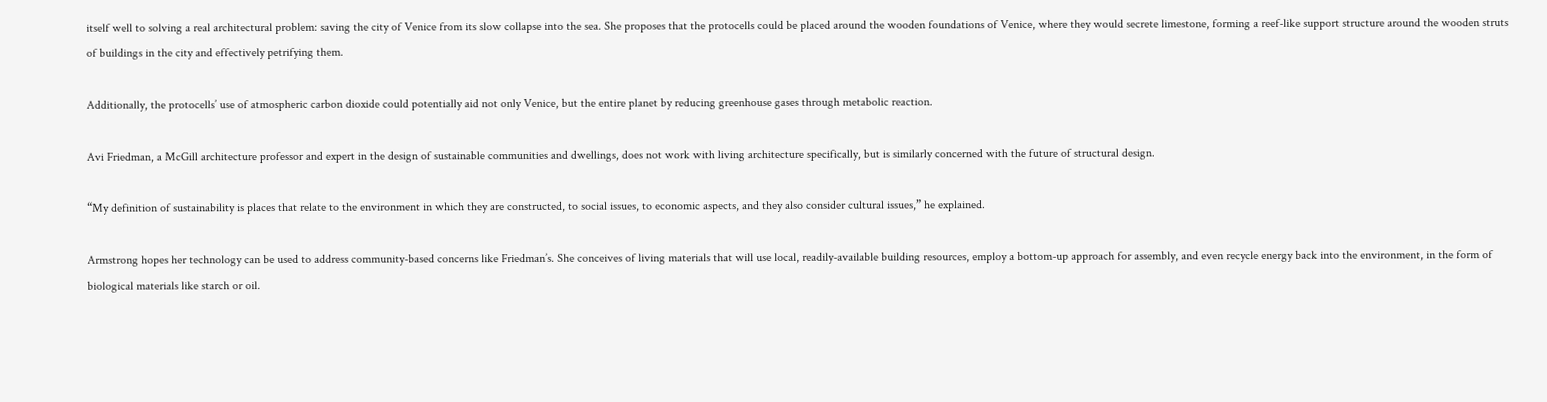itself well to solving a real architectural problem: saving the city of Venice from its slow collapse into the sea. She proposes that the protocells could be placed around the wooden foundations of Venice, where they would secrete limestone, forming a reef-like support structure around the wooden struts of buildings in the city and effectively petrifying them.

Additionally, the protocells’ use of atmospheric carbon dioxide could potentially aid not only Venice, but the entire planet by reducing greenhouse gases through metabolic reaction.

Avi Friedman, a McGill architecture professor and expert in the design of sustainable communities and dwellings, does not work with living architecture specifically, but is similarly concerned with the future of structural design.

“My definition of sustainability is places that relate to the environment in which they are constructed, to social issues, to economic aspects, and they also consider cultural issues,” he explained.

Armstrong hopes her technology can be used to address community-based concerns like Friedman’s. She conceives of living materials that will use local, readily-available building resources, employ a bottom-up approach for assembly, and even recycle energy back into the environment, in the form of biological materials like starch or oil.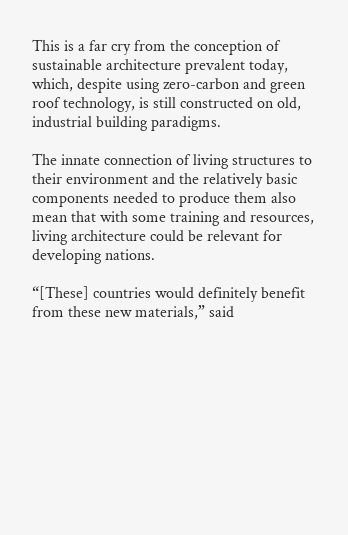This is a far cry from the conception of sustainable architecture prevalent today, which, despite using zero-carbon and green roof technology, is still constructed on old, industrial building paradigms.

The innate connection of living structures to their environment and the relatively basic components needed to produce them also mean that with some training and resources, living architecture could be relevant for developing nations.

“[These] countries would definitely benefit from these new materials,” said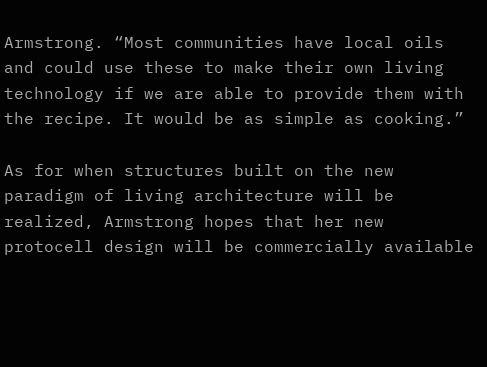Armstrong. “Most communities have local oils and could use these to make their own living technology if we are able to provide them with the recipe. It would be as simple as cooking.”

As for when structures built on the new paradigm of living architecture will be realized, Armstrong hopes that her new protocell design will be commercially available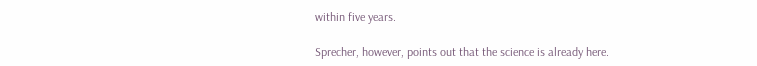within five years.

Sprecher, however, points out that the science is already here.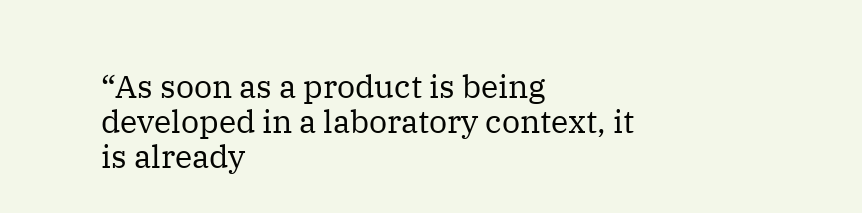“As soon as a product is being developed in a laboratory context, it is already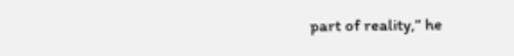part of reality,” he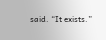said. “It exists.”